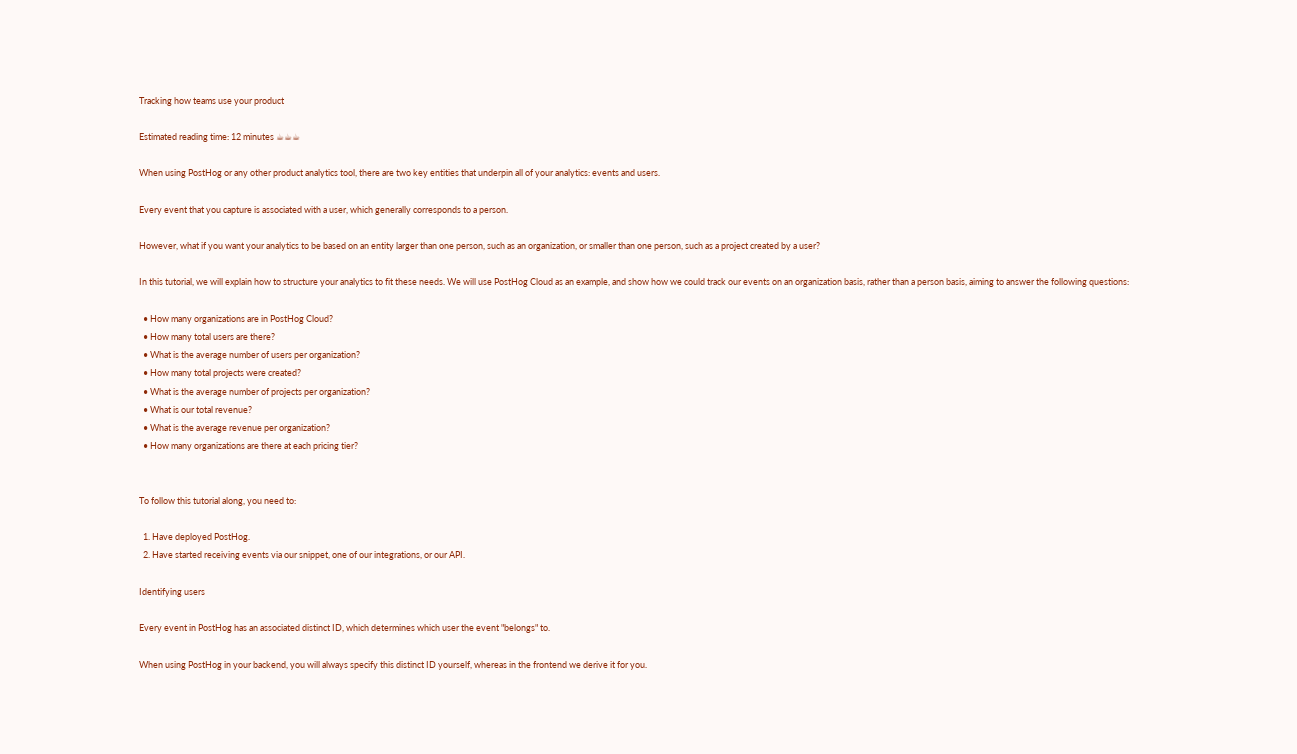Tracking how teams use your product

Estimated reading time: 12 minutes ☕☕☕

When using PostHog or any other product analytics tool, there are two key entities that underpin all of your analytics: events and users.

Every event that you capture is associated with a user, which generally corresponds to a person.

However, what if you want your analytics to be based on an entity larger than one person, such as an organization, or smaller than one person, such as a project created by a user?

In this tutorial, we will explain how to structure your analytics to fit these needs. We will use PostHog Cloud as an example, and show how we could track our events on an organization basis, rather than a person basis, aiming to answer the following questions:

  • How many organizations are in PostHog Cloud?
  • How many total users are there?
  • What is the average number of users per organization?
  • How many total projects were created?
  • What is the average number of projects per organization?
  • What is our total revenue?
  • What is the average revenue per organization?
  • How many organizations are there at each pricing tier?


To follow this tutorial along, you need to:

  1. Have deployed PostHog.
  2. Have started receiving events via our snippet, one of our integrations, or our API.

Identifying users

Every event in PostHog has an associated distinct ID, which determines which user the event "belongs" to.

When using PostHog in your backend, you will always specify this distinct ID yourself, whereas in the frontend we derive it for you.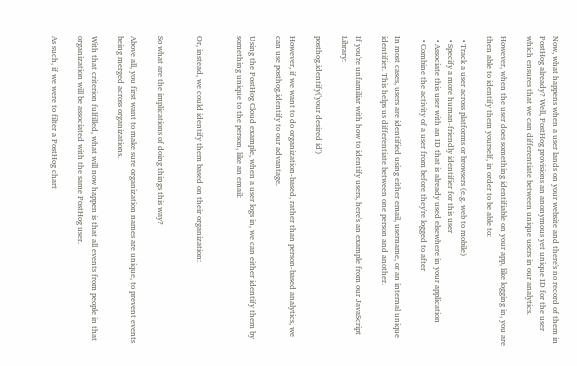Now, what happens when a user lands on your website and there's no record of them in PostHog already? Well, PostHog provisions an anonymous yet unique ID for the user which ensures that we can differentiate between unique users in our analytics.

However, when the user does something identifiable on your app, like logging in, you are then able to identify them yourself, in order to be able to:

  • Track a user across platforms or browsers (e.g. web to mobile)
  • Specify a more human-friendly identifier for this user
  • Associate this user with an ID that is already used elsewhere in your application
  • Combine the activity of a user from before they're logged to after

In most cases, users are identified using either email, username, or an internal unique identifier. This helps us differentiate between one person and another.

If you're unfamiliar with how to identify users, here's an example from our JavaScript Library:

posthog.identify('your desired id')

However, if we want to do organization-based, rather than person-based analytics, we can use posthog.identify to our advantage.

Using the PostHog Cloud example, when a user logs in, we can either identify them by something unique to the person, like an email:


Or, instead, we could identify them based on their organization:


So what are the implications of doing things this way?

Above all, you first want to make sure organization names are unique, to prevent events being merged across organizations.

With that criterion fulfilled, what will now happen is that all events from people in that organization will be associated with the same PostHog user.

As such, if we were to filter a PostHog chart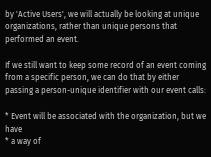by 'Active Users', we will actually be looking at unique organizations, rather than unique persons that performed an event.

If we still want to keep some record of an event coming from a specific person, we can do that by either passing a person-unique identifier with our event calls:

* Event will be associated with the organization, but we have
* a way of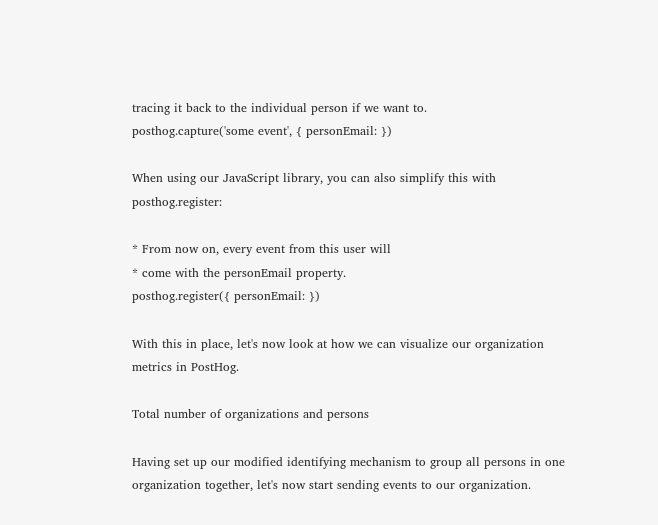tracing it back to the individual person if we want to.
posthog.capture('some event', { personEmail: })

When using our JavaScript library, you can also simplify this with posthog.register:

* From now on, every event from this user will
* come with the personEmail property.
posthog.register({ personEmail: })

With this in place, let's now look at how we can visualize our organization metrics in PostHog.

Total number of organizations and persons

Having set up our modified identifying mechanism to group all persons in one organization together, let's now start sending events to our organization.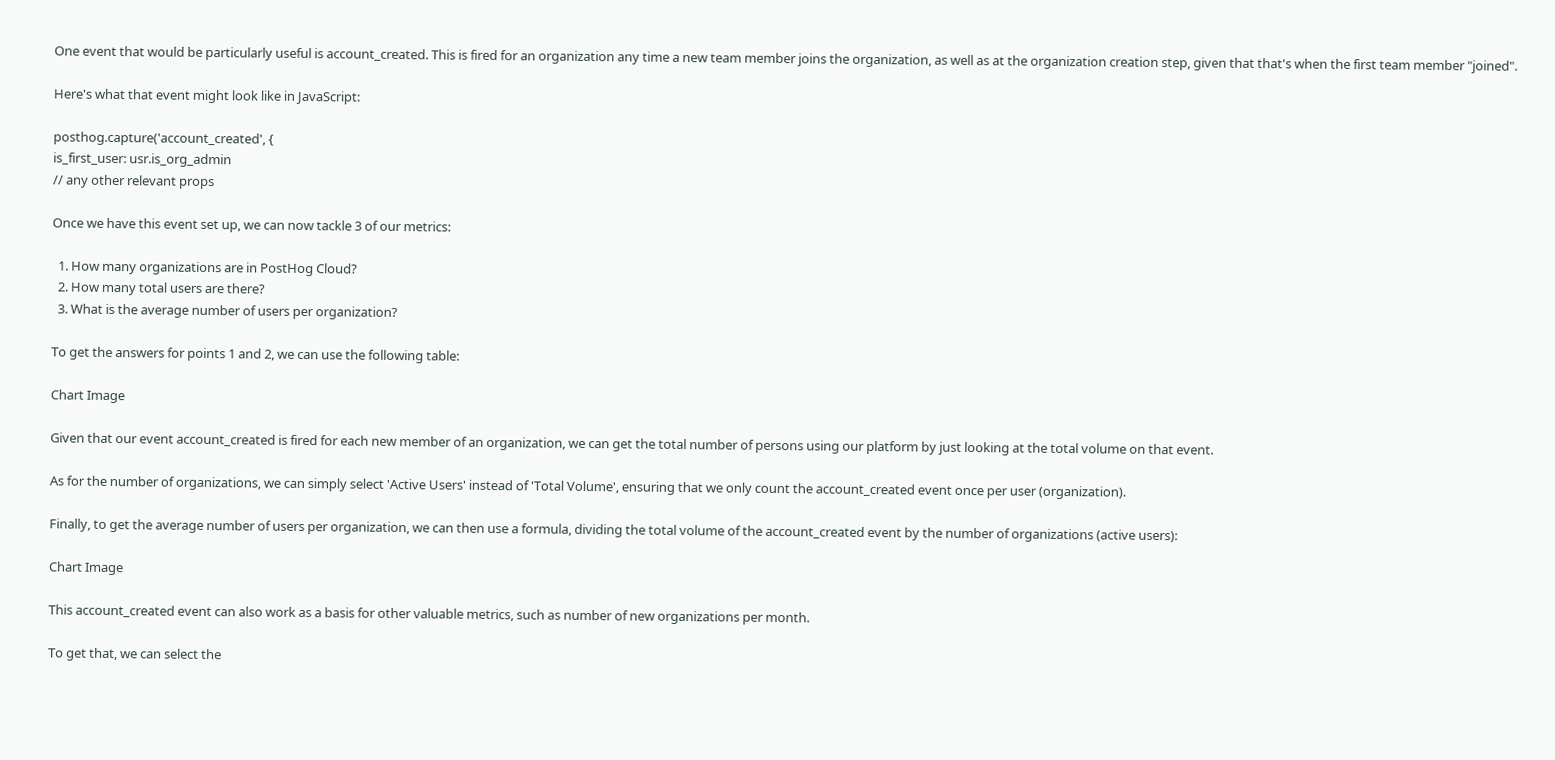One event that would be particularly useful is account_created. This is fired for an organization any time a new team member joins the organization, as well as at the organization creation step, given that that's when the first team member "joined".

Here's what that event might look like in JavaScript:

posthog.capture('account_created', {
is_first_user: usr.is_org_admin
// any other relevant props

Once we have this event set up, we can now tackle 3 of our metrics:

  1. How many organizations are in PostHog Cloud?
  2. How many total users are there?
  3. What is the average number of users per organization?

To get the answers for points 1 and 2, we can use the following table:

Chart Image

Given that our event account_created is fired for each new member of an organization, we can get the total number of persons using our platform by just looking at the total volume on that event.

As for the number of organizations, we can simply select 'Active Users' instead of 'Total Volume', ensuring that we only count the account_created event once per user (organization).

Finally, to get the average number of users per organization, we can then use a formula, dividing the total volume of the account_created event by the number of organizations (active users):

Chart Image

This account_created event can also work as a basis for other valuable metrics, such as number of new organizations per month.

To get that, we can select the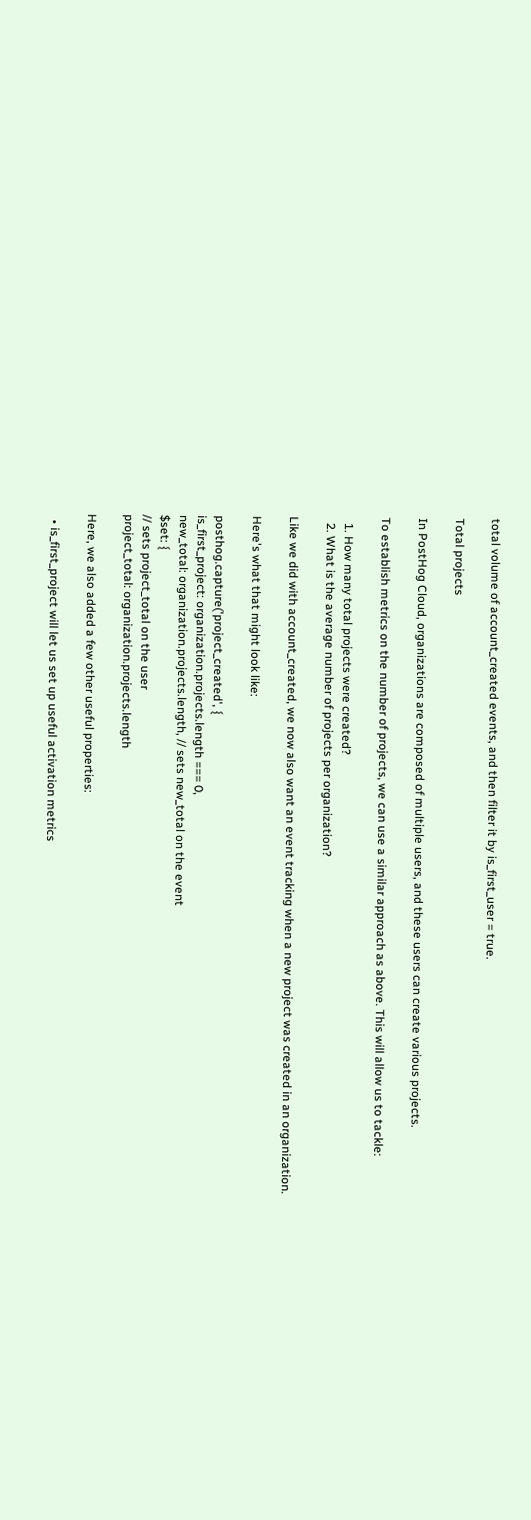total volume of account_created events, and then filter it by is_first_user = true.

Total projects

In PostHog Cloud, organizations are composed of multiple users, and these users can create various projects.

To establish metrics on the number of projects, we can use a similar approach as above. This will allow us to tackle:

  1. How many total projects were created?
  2. What is the average number of projects per organization?

Like we did with account_created, we now also want an event tracking when a new project was created in an organization.

Here's what that might look like:

posthog.capture('project_created', {
is_first_project: organization.projects.length === 0,
new_total: organization.projects.length, // sets new_total on the event
$set: {
// sets project_total on the user
project_total: organization.projects.length

Here, we also added a few other useful properties:

  • is_first_project will let us set up useful activation metrics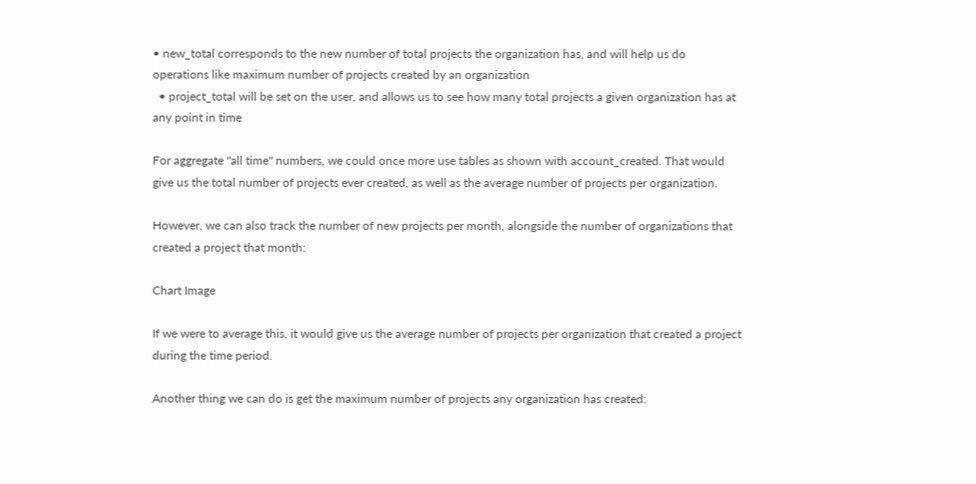• new_total corresponds to the new number of total projects the organization has, and will help us do operations like maximum number of projects created by an organization
  • project_total will be set on the user, and allows us to see how many total projects a given organization has at any point in time

For aggregate "all time" numbers, we could once more use tables as shown with account_created. That would give us the total number of projects ever created, as well as the average number of projects per organization.

However, we can also track the number of new projects per month, alongside the number of organizations that created a project that month:

Chart Image

If we were to average this, it would give us the average number of projects per organization that created a project during the time period.

Another thing we can do is get the maximum number of projects any organization has created: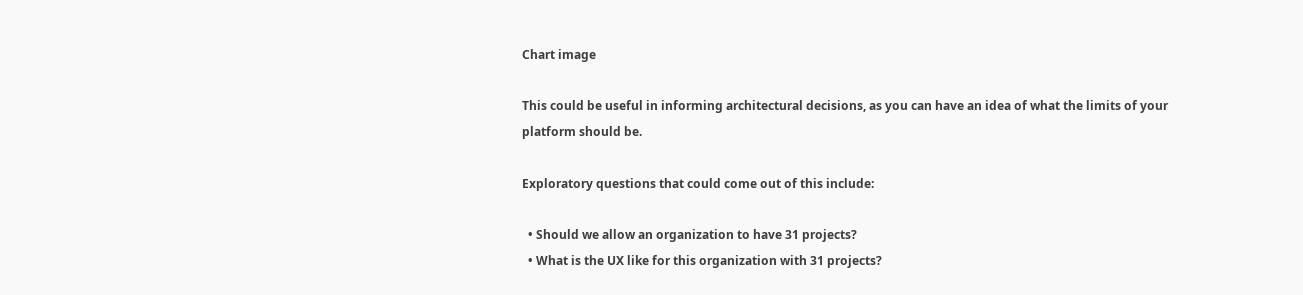Chart image

This could be useful in informing architectural decisions, as you can have an idea of what the limits of your platform should be.

Exploratory questions that could come out of this include:

  • Should we allow an organization to have 31 projects?
  • What is the UX like for this organization with 31 projects?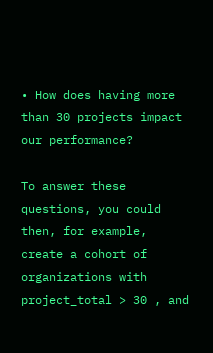• How does having more than 30 projects impact our performance?

To answer these questions, you could then, for example, create a cohort of organizations with project_total > 30 , and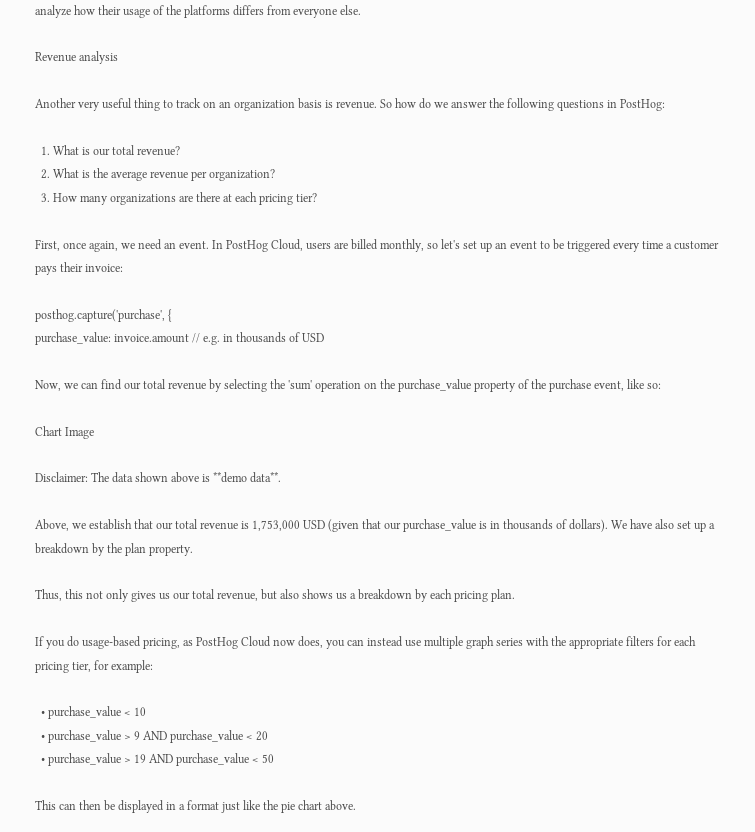analyze how their usage of the platforms differs from everyone else.

Revenue analysis

Another very useful thing to track on an organization basis is revenue. So how do we answer the following questions in PostHog:

  1. What is our total revenue?
  2. What is the average revenue per organization?
  3. How many organizations are there at each pricing tier?

First, once again, we need an event. In PostHog Cloud, users are billed monthly, so let's set up an event to be triggered every time a customer pays their invoice:

posthog.capture('purchase', {
purchase_value: invoice.amount // e.g. in thousands of USD

Now, we can find our total revenue by selecting the 'sum' operation on the purchase_value property of the purchase event, like so:

Chart Image

Disclaimer: The data shown above is **demo data**.

Above, we establish that our total revenue is 1,753,000 USD (given that our purchase_value is in thousands of dollars). We have also set up a breakdown by the plan property.

Thus, this not only gives us our total revenue, but also shows us a breakdown by each pricing plan.

If you do usage-based pricing, as PostHog Cloud now does, you can instead use multiple graph series with the appropriate filters for each pricing tier, for example:

  • purchase_value < 10
  • purchase_value > 9 AND purchase_value < 20
  • purchase_value > 19 AND purchase_value < 50

This can then be displayed in a format just like the pie chart above.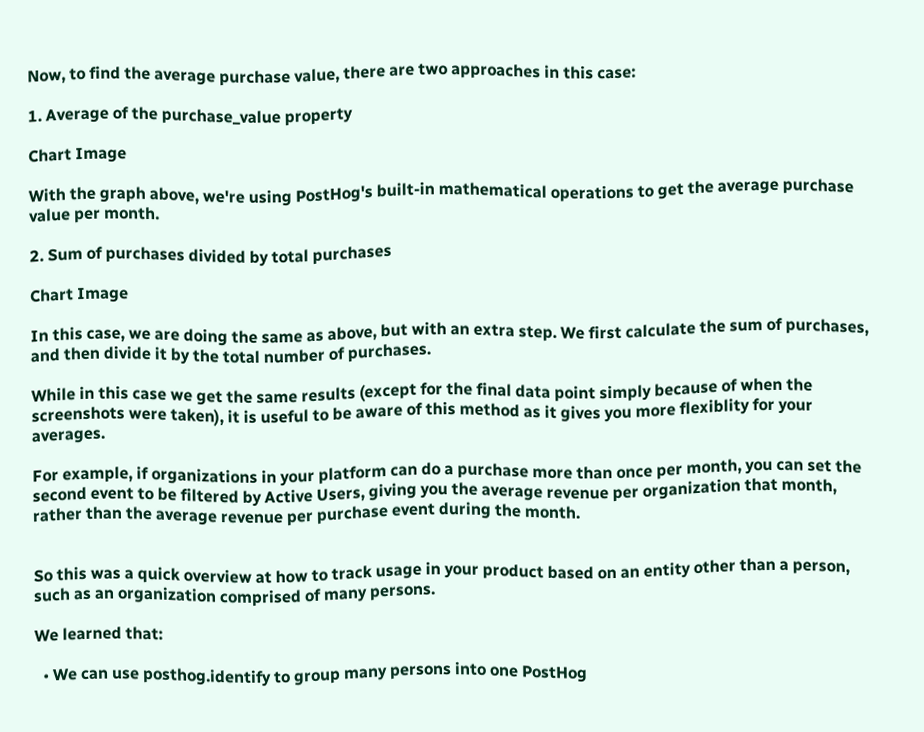Now, to find the average purchase value, there are two approaches in this case:

1. Average of the purchase_value property

Chart Image

With the graph above, we're using PostHog's built-in mathematical operations to get the average purchase value per month.

2. Sum of purchases divided by total purchases

Chart Image

In this case, we are doing the same as above, but with an extra step. We first calculate the sum of purchases, and then divide it by the total number of purchases.

While in this case we get the same results (except for the final data point simply because of when the screenshots were taken), it is useful to be aware of this method as it gives you more flexiblity for your averages.

For example, if organizations in your platform can do a purchase more than once per month, you can set the second event to be filtered by Active Users, giving you the average revenue per organization that month, rather than the average revenue per purchase event during the month.


So this was a quick overview at how to track usage in your product based on an entity other than a person, such as an organization comprised of many persons.

We learned that:

  • We can use posthog.identify to group many persons into one PostHog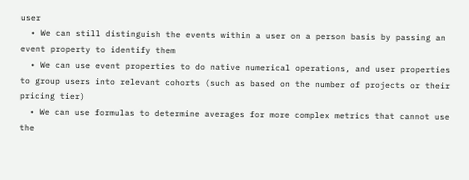user
  • We can still distinguish the events within a user on a person basis by passing an event property to identify them
  • We can use event properties to do native numerical operations, and user properties to group users into relevant cohorts (such as based on the number of projects or their pricing tier)
  • We can use formulas to determine averages for more complex metrics that cannot use the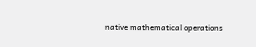native mathematical operations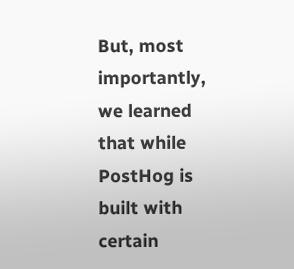But, most importantly, we learned that while PostHog is built with certain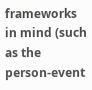frameworks in mind (such as the person-event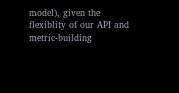model), given the flexiblity of our API and metric-building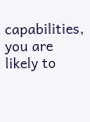capabilities, you are likely to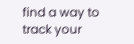find a way to track your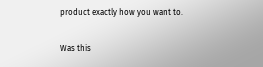product exactly how you want to.

Was this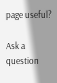page useful?

Ask a question